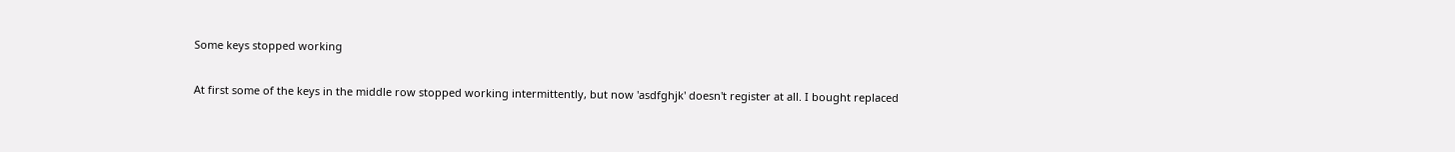Some keys stopped working

At first some of the keys in the middle row stopped working intermittently, but now 'asdfghjk' doesn't register at all. I bought replaced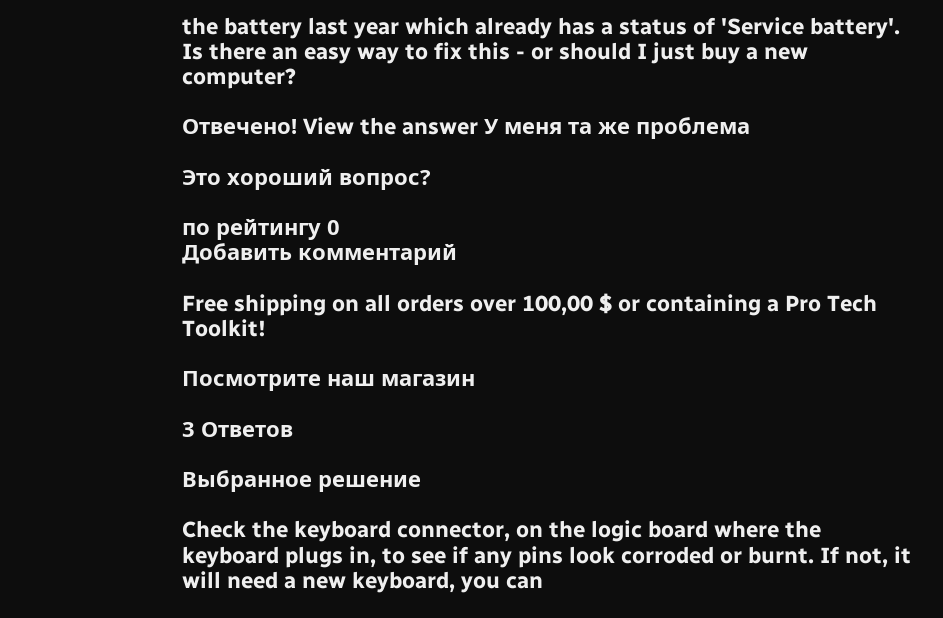the battery last year which already has a status of 'Service battery'. Is there an easy way to fix this - or should I just buy a new computer?

Отвечено! View the answer У меня та же проблема

Это хороший вопрос?

по рейтингу 0
Добавить комментарий

Free shipping on all orders over 100,00 $ or containing a Pro Tech Toolkit!

Посмотрите наш магазин

3 Ответов

Выбранное решение

Check the keyboard connector, on the logic board where the keyboard plugs in, to see if any pins look corroded or burnt. If not, it will need a new keyboard, you can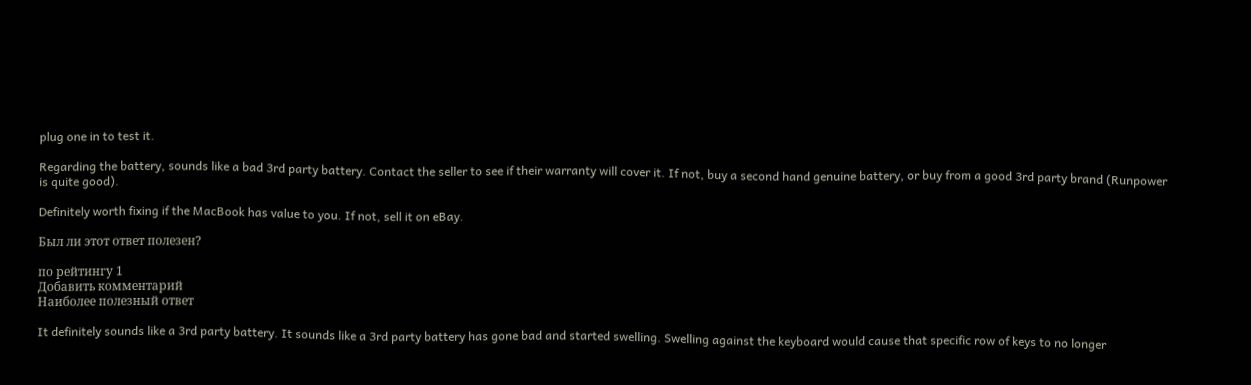plug one in to test it.

Regarding the battery, sounds like a bad 3rd party battery. Contact the seller to see if their warranty will cover it. If not, buy a second hand genuine battery, or buy from a good 3rd party brand (Runpower is quite good).

Definitely worth fixing if the MacBook has value to you. If not, sell it on eBay.

Был ли этот ответ полезен?

по рейтингу 1
Добавить комментарий
Наиболее полезный ответ

It definitely sounds like a 3rd party battery. It sounds like a 3rd party battery has gone bad and started swelling. Swelling against the keyboard would cause that specific row of keys to no longer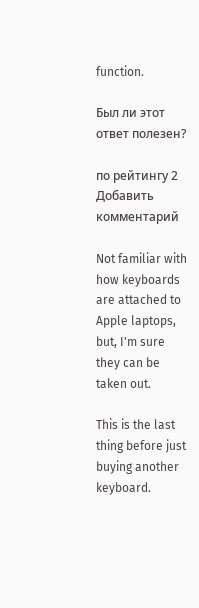function.

Был ли этот ответ полезен?

по рейтингу 2
Добавить комментарий

Not familiar with how keyboards are attached to Apple laptops, but, I'm sure they can be taken out.

This is the last thing before just buying another keyboard.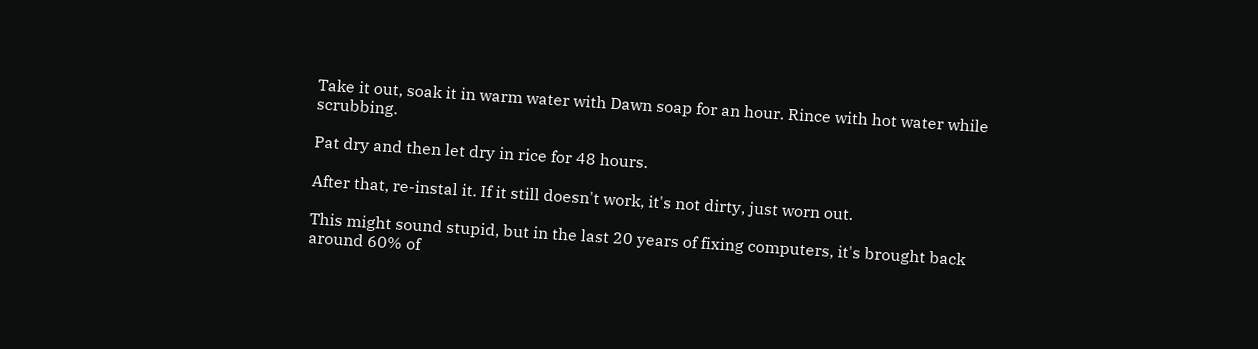Take it out, soak it in warm water with Dawn soap for an hour. Rince with hot water while scrubbing.

Pat dry and then let dry in rice for 48 hours.

After that, re-instal it. If it still doesn't work, it's not dirty, just worn out.

This might sound stupid, but in the last 20 years of fixing computers, it's brought back around 60% of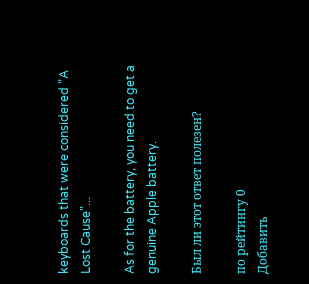keyboards that were considered "A Lost Cause"...

As for the battery, you need to get a genuine Apple battery.

Был ли этот ответ полезен?

по рейтингу 0
Добавить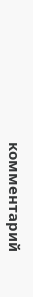комментарий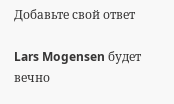Добавьте свой ответ

Lars Mogensen будет вечно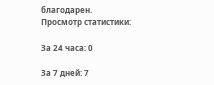благодарен.
Просмотр статистики:

За 24 часа: 0

За 7 дней: 7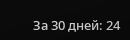За 30 дней: 24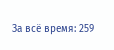За всё время: 259